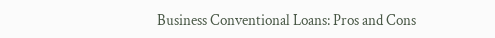Business Conventional Loans: Pros and Cons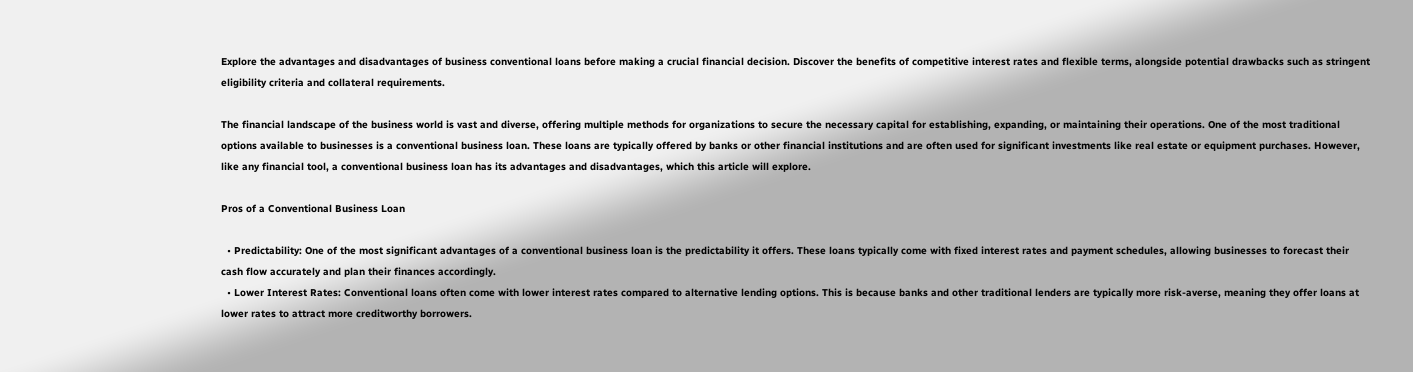Explore the advantages and disadvantages of business conventional loans before making a crucial financial decision. Discover the benefits of competitive interest rates and flexible terms, alongside potential drawbacks such as stringent eligibility criteria and collateral requirements.

The financial landscape of the business world is vast and diverse, offering multiple methods for organizations to secure the necessary capital for establishing, expanding, or maintaining their operations. One of the most traditional options available to businesses is a conventional business loan. These loans are typically offered by banks or other financial institutions and are often used for significant investments like real estate or equipment purchases. However, like any financial tool, a conventional business loan has its advantages and disadvantages, which this article will explore.

Pros of a Conventional Business Loan

  • Predictability: One of the most significant advantages of a conventional business loan is the predictability it offers. These loans typically come with fixed interest rates and payment schedules, allowing businesses to forecast their cash flow accurately and plan their finances accordingly.
  • Lower Interest Rates: Conventional loans often come with lower interest rates compared to alternative lending options. This is because banks and other traditional lenders are typically more risk-averse, meaning they offer loans at lower rates to attract more creditworthy borrowers.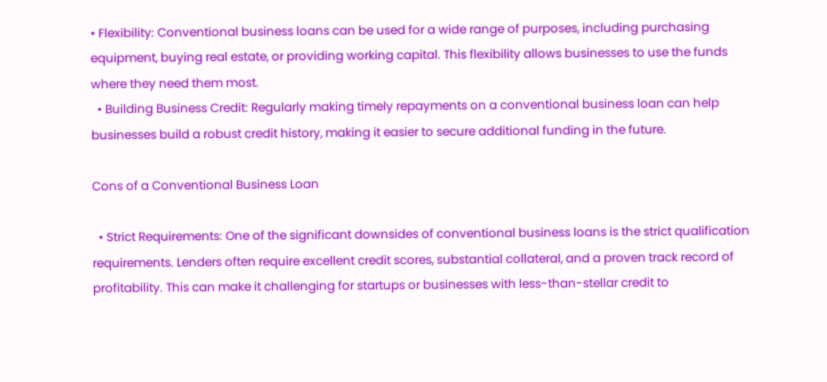• Flexibility: Conventional business loans can be used for a wide range of purposes, including purchasing equipment, buying real estate, or providing working capital. This flexibility allows businesses to use the funds where they need them most.
  • Building Business Credit: Regularly making timely repayments on a conventional business loan can help businesses build a robust credit history, making it easier to secure additional funding in the future.

Cons of a Conventional Business Loan

  • Strict Requirements: One of the significant downsides of conventional business loans is the strict qualification requirements. Lenders often require excellent credit scores, substantial collateral, and a proven track record of profitability. This can make it challenging for startups or businesses with less-than-stellar credit to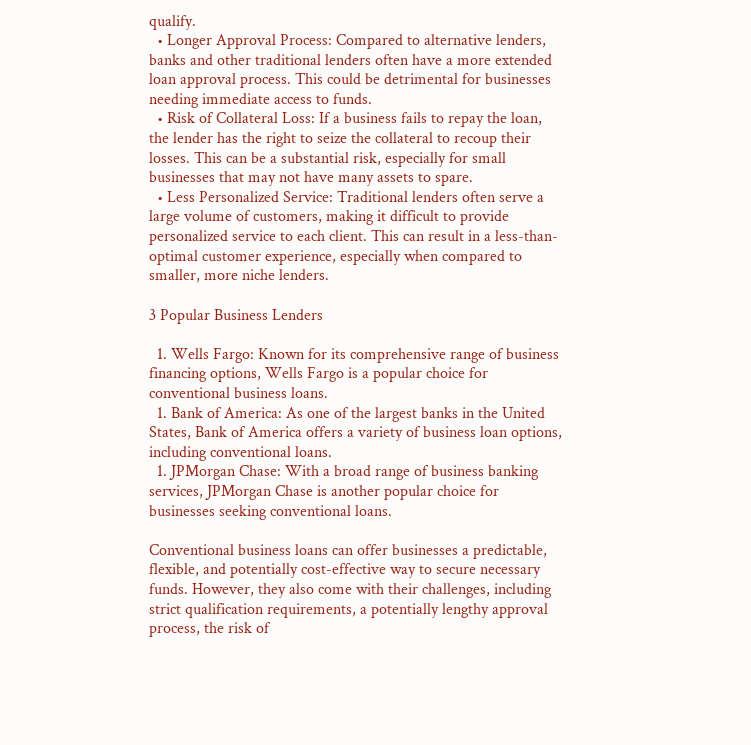qualify.
  • Longer Approval Process: Compared to alternative lenders, banks and other traditional lenders often have a more extended loan approval process. This could be detrimental for businesses needing immediate access to funds.
  • Risk of Collateral Loss: If a business fails to repay the loan, the lender has the right to seize the collateral to recoup their losses. This can be a substantial risk, especially for small businesses that may not have many assets to spare.
  • Less Personalized Service: Traditional lenders often serve a large volume of customers, making it difficult to provide personalized service to each client. This can result in a less-than-optimal customer experience, especially when compared to smaller, more niche lenders.

3 Popular Business Lenders

  1. Wells Fargo: Known for its comprehensive range of business financing options, Wells Fargo is a popular choice for conventional business loans.
  1. Bank of America: As one of the largest banks in the United States, Bank of America offers a variety of business loan options, including conventional loans.
  1. JPMorgan Chase: With a broad range of business banking services, JPMorgan Chase is another popular choice for businesses seeking conventional loans.

Conventional business loans can offer businesses a predictable, flexible, and potentially cost-effective way to secure necessary funds. However, they also come with their challenges, including strict qualification requirements, a potentially lengthy approval process, the risk of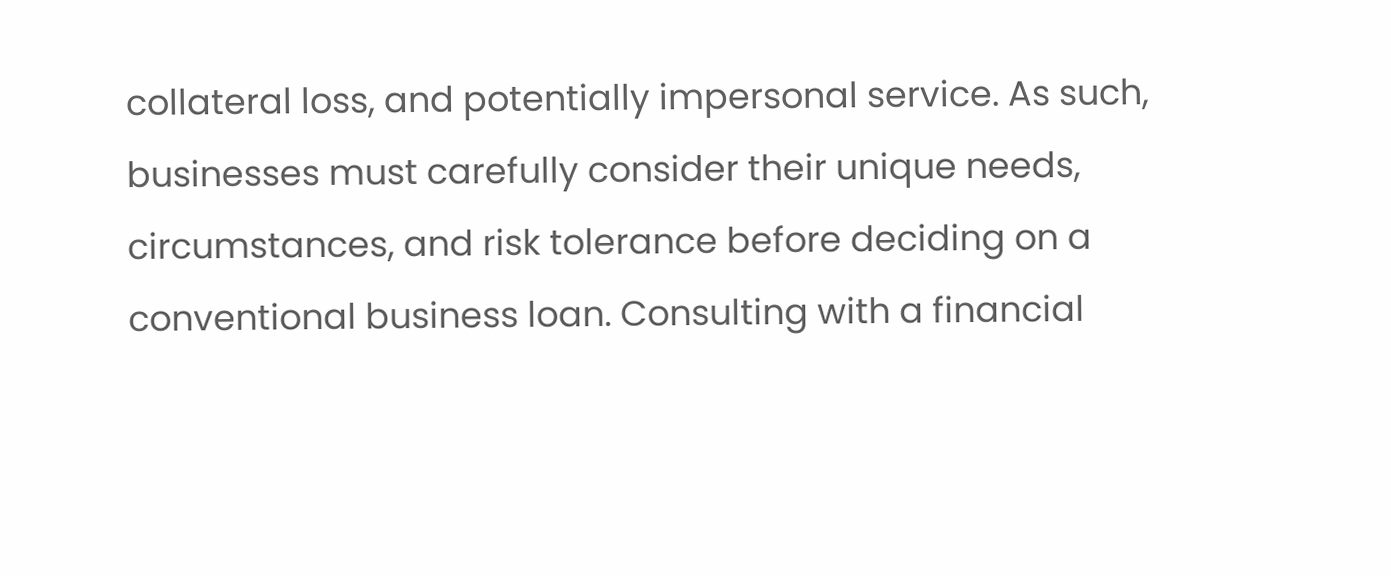collateral loss, and potentially impersonal service. As such, businesses must carefully consider their unique needs, circumstances, and risk tolerance before deciding on a conventional business loan. Consulting with a financial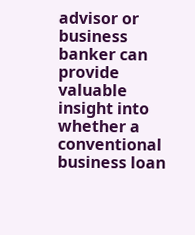advisor or business banker can provide valuable insight into whether a conventional business loan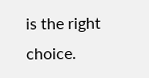is the right choice.